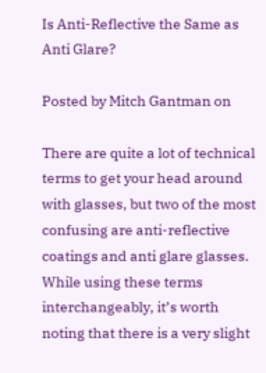Is Anti-Reflective the Same as Anti Glare?

Posted by Mitch Gantman on

There are quite a lot of technical terms to get your head around with glasses, but two of the most confusing are anti-reflective coatings and anti glare glasses. While using these terms interchangeably, it’s worth noting that there is a very slight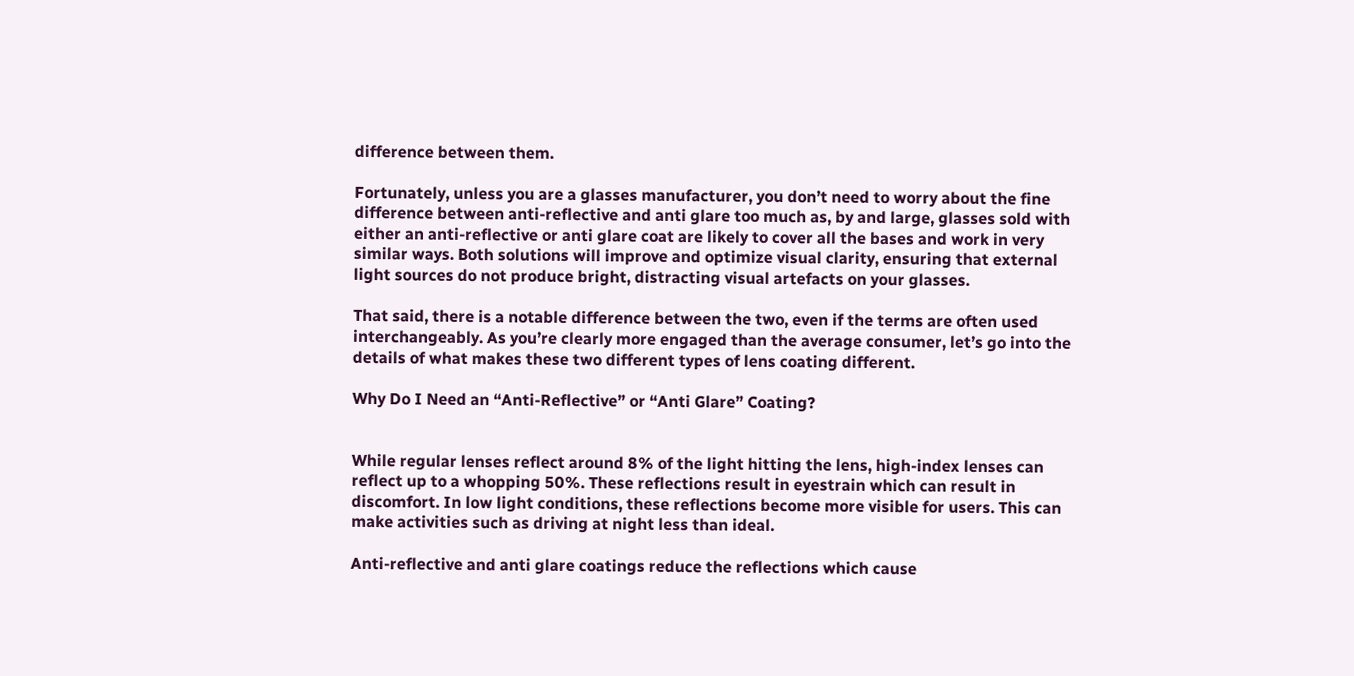difference between them.

Fortunately, unless you are a glasses manufacturer, you don’t need to worry about the fine difference between anti-reflective and anti glare too much as, by and large, glasses sold with either an anti-reflective or anti glare coat are likely to cover all the bases and work in very similar ways. Both solutions will improve and optimize visual clarity, ensuring that external light sources do not produce bright, distracting visual artefacts on your glasses.

That said, there is a notable difference between the two, even if the terms are often used interchangeably. As you’re clearly more engaged than the average consumer, let’s go into the details of what makes these two different types of lens coating different.

Why Do I Need an “Anti-Reflective” or “Anti Glare” Coating?


While regular lenses reflect around 8% of the light hitting the lens, high-index lenses can reflect up to a whopping 50%. These reflections result in eyestrain which can result in discomfort. In low light conditions, these reflections become more visible for users. This can make activities such as driving at night less than ideal.

Anti-reflective and anti glare coatings reduce the reflections which cause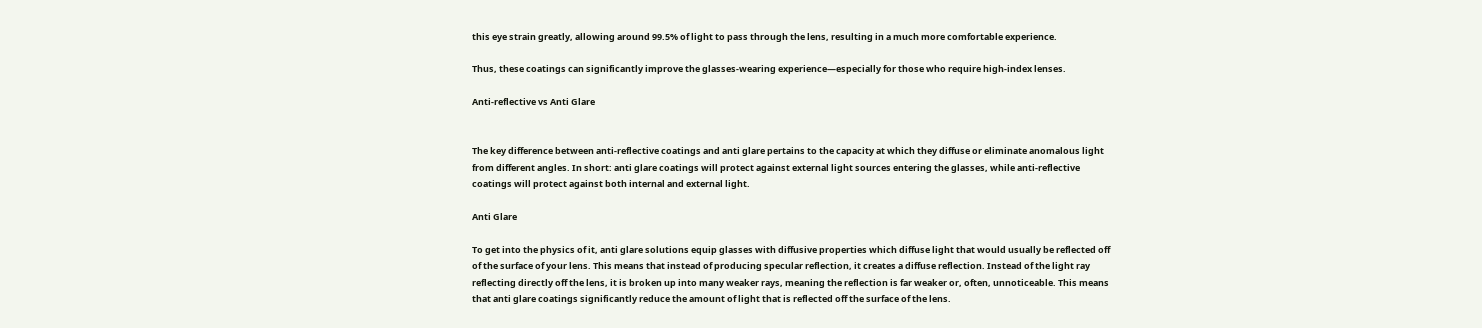this eye strain greatly, allowing around 99.5% of light to pass through the lens, resulting in a much more comfortable experience.

Thus, these coatings can significantly improve the glasses-wearing experience—especially for those who require high-index lenses.

Anti-reflective vs Anti Glare


The key difference between anti-reflective coatings and anti glare pertains to the capacity at which they diffuse or eliminate anomalous light from different angles. In short: anti glare coatings will protect against external light sources entering the glasses, while anti-reflective coatings will protect against both internal and external light.

Anti Glare

To get into the physics of it, anti glare solutions equip glasses with diffusive properties which diffuse light that would usually be reflected off of the surface of your lens. This means that instead of producing specular reflection, it creates a diffuse reflection. Instead of the light ray reflecting directly off the lens, it is broken up into many weaker rays, meaning the reflection is far weaker or, often, unnoticeable. This means that anti glare coatings significantly reduce the amount of light that is reflected off the surface of the lens.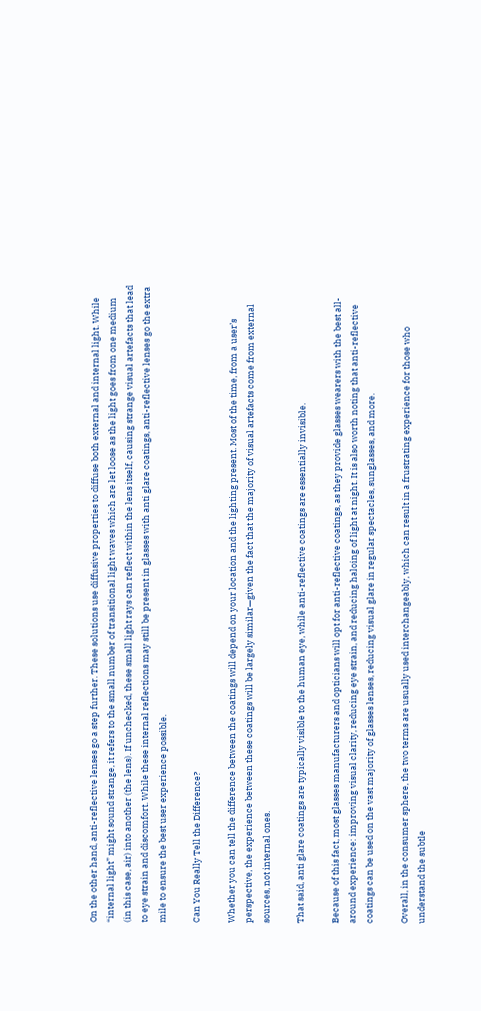On the other hand, anti-reflective lenses go a step further. These solutions use diffusive properties to diffuse both external and internal light. While “internal light” might sound strange, it refers to the small number of transitional light waves which are let loose as the light goes from one medium (in this case, air) into another (the lens). If unchecked, these small light rays can reflect within the lens itself, causing strange visual artefacts that lead to eye strain and discomfort. While these internal reflections may still be present in glasses with anti glare coatings, anti-reflective lenses go the extra mile to ensure the best user experience possible.

Can You Really Tell the Difference?

Whether you can tell the difference between the coatings will depend on your location and the lighting present. Most of the time, from a user’s perspective, the experience between these coatings will be largely similar—given the fact that the majority of visual artefacts come from external sources, not internal ones.

That said, anti glare coatings are typically visible to the human eye, while anti-reflective coatings are essentially invisible.

Because of this fact, most glasses manufacturers and opticians will opt for anti-reflective coatings, as they provide glasses wearers with the best all-around experience: improving visual clarity, reducing eye strain, and reducing haloing of light at night. It is also worth noting that anti-reflective coatings can be used on the vast majority of glasses lenses, reducing visual glare in regular spectacles, sunglasses, and more.

Overall, in the consumer sphere, the two terms are usually used interchangeably, which can result in a frustrating experience for those who understand the subtle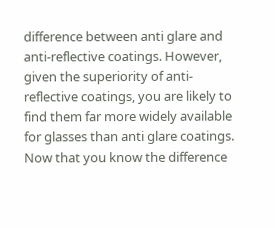difference between anti glare and anti-reflective coatings. However, given the superiority of anti-reflective coatings, you are likely to find them far more widely available for glasses than anti glare coatings. Now that you know the difference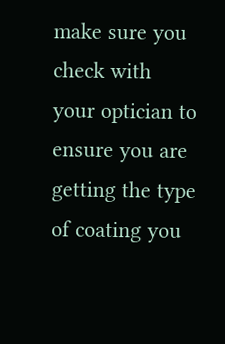make sure you check with your optician to ensure you are getting the type of coating you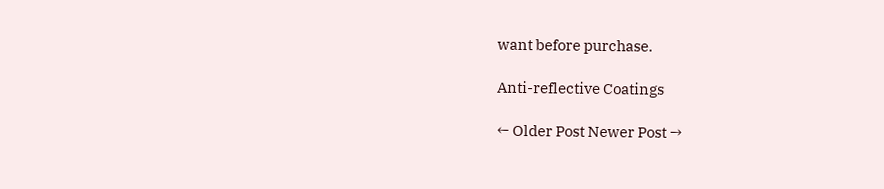want before purchase.

Anti-reflective Coatings

← Older Post Newer Post →